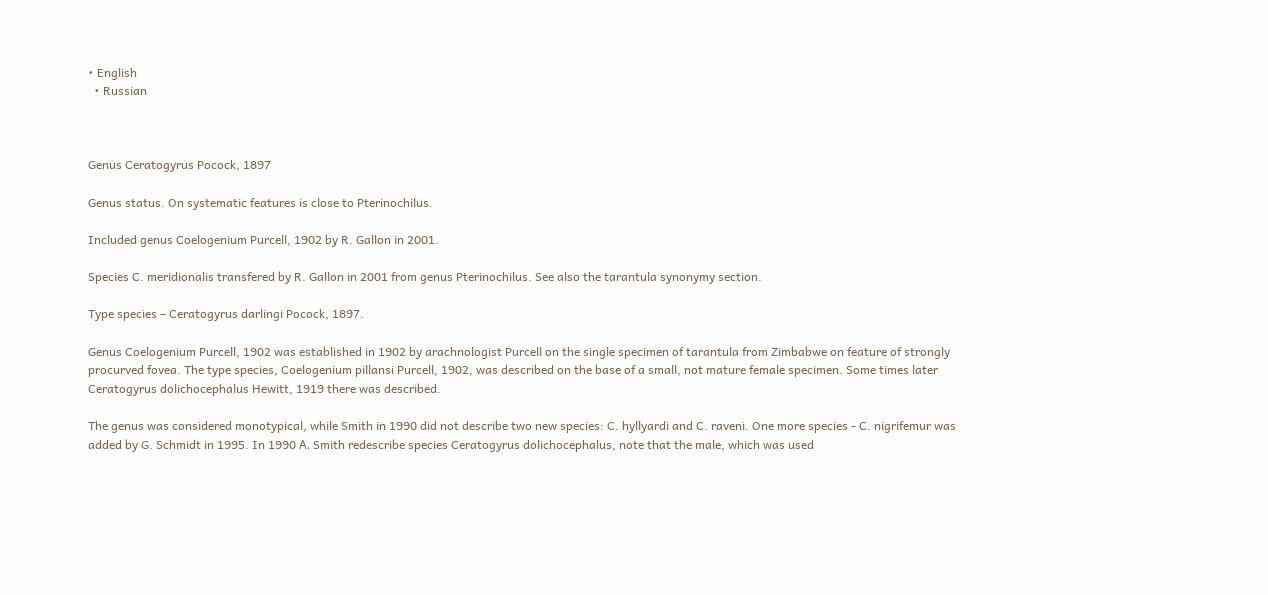• English
  • Russian



Genus Ceratogyrus Pocock, 1897

Genus status. On systematic features is close to Pterinochilus.

Included genus Coelogenium Purcell, 1902 by R. Gallon in 2001.

Species C. meridionalis transfered by R. Gallon in 2001 from genus Pterinochilus. See also the tarantula synonymy section.

Type species – Ceratogyrus darlingi Pocock, 1897.

Genus Coelogenium Purcell, 1902 was established in 1902 by arachnologist Purcell on the single specimen of tarantula from Zimbabwe on feature of strongly procurved fovea. The type species, Coelogenium pillansi Purcell, 1902, was described on the base of a small, not mature female specimen. Some times later Ceratogyrus dolichocephalus Hewitt, 1919 there was described.

The genus was considered monotypical, while Smith in 1990 did not describe two new species: C. hyllyardi and C. raveni. One more species - C. nigrifemur was added by G. Schmidt in 1995. In 1990 А. Smith redescribe species Ceratogyrus dolichocephalus, note that the male, which was used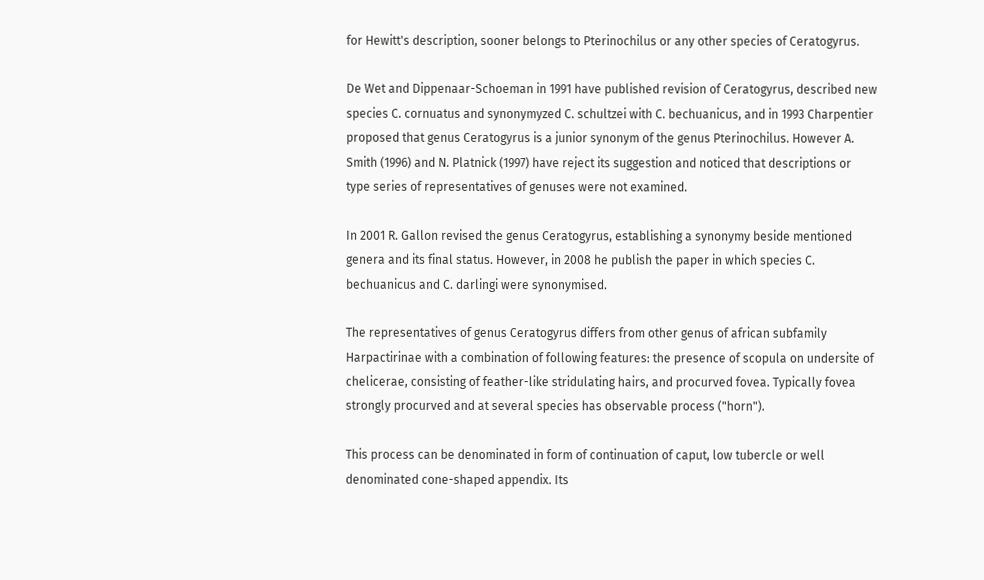for Hewitt's description, sooner belongs to Pterinochilus or any other species of Ceratogyrus.

De Wet and Dippenaar-Schoeman in 1991 have published revision of Ceratogyrus, described new species C. cornuatus and synonymyzed C. schultzei with C. bechuanicus, and in 1993 Charpentier proposed that genus Ceratogyrus is a junior synonym of the genus Pterinochilus. However А. Smith (1996) and N. Platnick (1997) have reject its suggestion and noticed that descriptions or type series of representatives of genuses were not examined.

In 2001 R. Gallon revised the genus Ceratogyrus, establishing a synonymy beside mentioned genera and its final status. However, in 2008 he publish the paper in which species C. bechuanicus and C. darlingi were synonymised.

The representatives of genus Ceratogyrus differs from other genus of african subfamily Harpactirinae with a combination of following features: the presence of scopula on undersite of chelicerae, consisting of feather-like stridulating hairs, and procurved fovea. Typically fovea strongly procurved and at several species has observable process ("horn").

This process can be denominated in form of continuation of caput, low tubercle or well denominated cone-shaped appendix. Its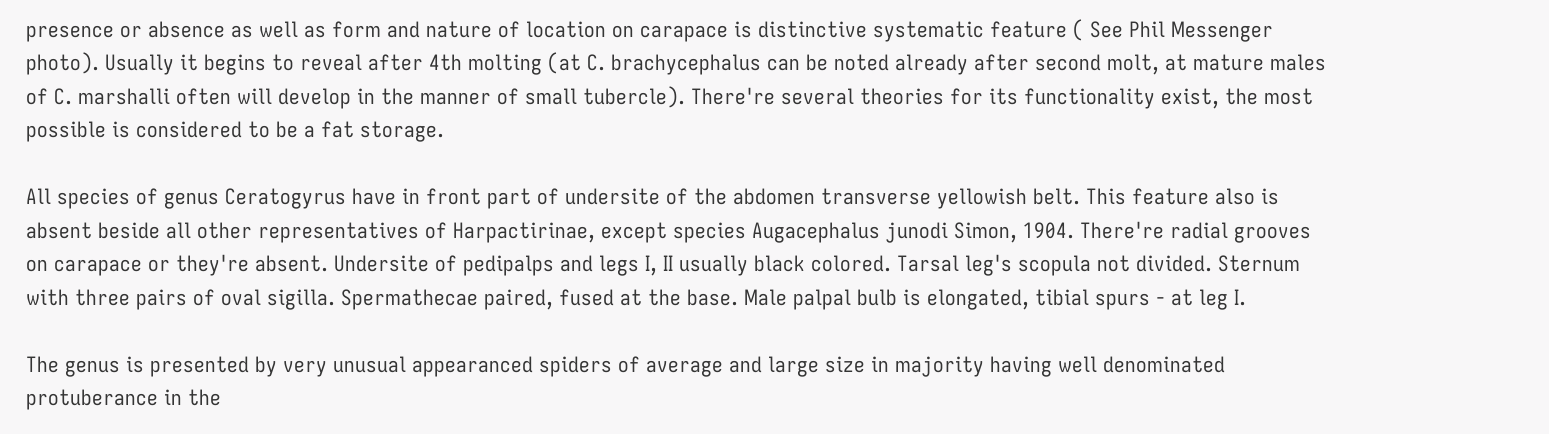presence or absence as well as form and nature of location on carapace is distinctive systematic feature ( See Phil Messenger photo). Usually it begins to reveal after 4th molting (at C. brachycephalus can be noted already after second molt, at mature males of C. marshalli often will develop in the manner of small tubercle). There're several theories for its functionality exist, the most possible is considered to be a fat storage.

All species of genus Ceratogyrus have in front part of undersite of the abdomen transverse yellowish belt. This feature also is absent beside all other representatives of Harpactirinae, except species Augacephalus junodi Simon, 1904. There're radial grooves on carapace or they're absent. Undersite of pedipalps and legs I, II usually black colored. Tarsal leg's scopula not divided. Sternum with three pairs of oval sigilla. Spermathecae paired, fused at the base. Male palpal bulb is elongated, tibial spurs - at leg I.

The genus is presented by very unusual appearanced spiders of average and large size in majority having well denominated protuberance in the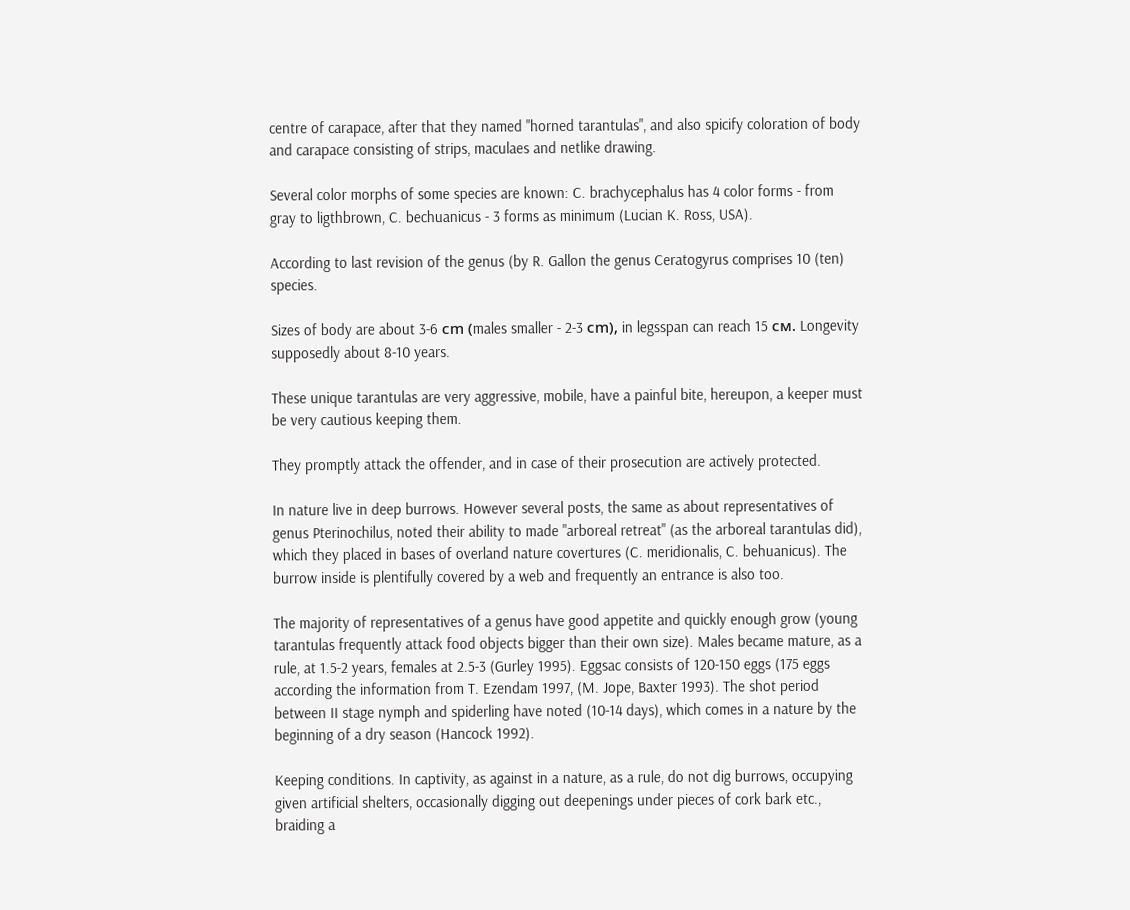centre of carapace, after that they named "horned tarantulas", and also spicify coloration of body and carapace consisting of strips, maculaes and netlike drawing.

Several color morphs of some species are known: C. brachycephalus has 4 color forms - from gray to ligthbrown, C. bechuanicus - 3 forms as minimum (Lucian K. Ross, USA).

According to last revision of the genus (by R. Gallon the genus Ceratogyrus comprises 10 (ten) species.

Sizes of body are about 3-6 сm (males smaller - 2-3 сm), in legsspan can reach 15 см. Longevity supposedly about 8-10 years.

These unique tarantulas are very aggressive, mobile, have a painful bite, hereupon, a keeper must be very cautious keeping them.

They promptly attack the offender, and in case of their prosecution are actively protected.

In nature live in deep burrows. However several posts, the same as about representatives of genus Pterinochilus, noted their ability to made "arboreal retreat" (as the arboreal tarantulas did), which they placed in bases of overland nature covertures (C. meridionalis, C. behuanicus). The burrow inside is plentifully covered by a web and frequently an entrance is also too.

The majority of representatives of a genus have good appetite and quickly enough grow (young tarantulas frequently attack food objects bigger than their own size). Males became mature, as a rule, at 1.5-2 years, females at 2.5-3 (Gurley 1995). Eggsac consists of 120-150 eggs (175 eggs according the information from T. Ezendam 1997, (M. Jope, Baxter 1993). The shot period between II stage nymph and spiderling have noted (10-14 days), which comes in a nature by the beginning of a dry season (Hancock 1992).

Keeping conditions. In captivity, as against in a nature, as a rule, do not dig burrows, occupying given artificial shelters, occasionally digging out deepenings under pieces of cork bark etc., braiding a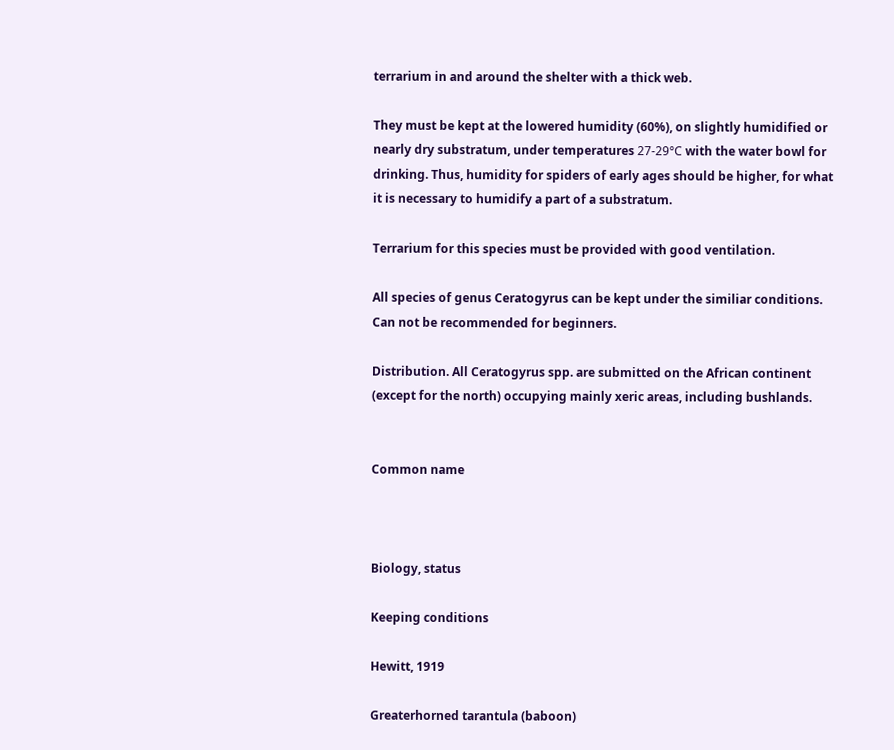terrarium in and around the shelter with a thick web.

They must be kept at the lowered humidity (60%), on slightly humidified or nearly dry substratum, under temperatures 27-29°С with the water bowl for drinking. Thus, humidity for spiders of early ages should be higher, for what it is necessary to humidify a part of a substratum.

Terrarium for this species must be provided with good ventilation.

All species of genus Ceratogyrus can be kept under the similiar conditions. Can not be recommended for beginners.

Distribution. All Ceratogyrus spp. are submitted on the African continent (except for the north) occupying mainly xeric areas, including bushlands.


Common name



Biology, status

Keeping conditions

Hewitt, 1919

Greaterhorned tarantula (baboon)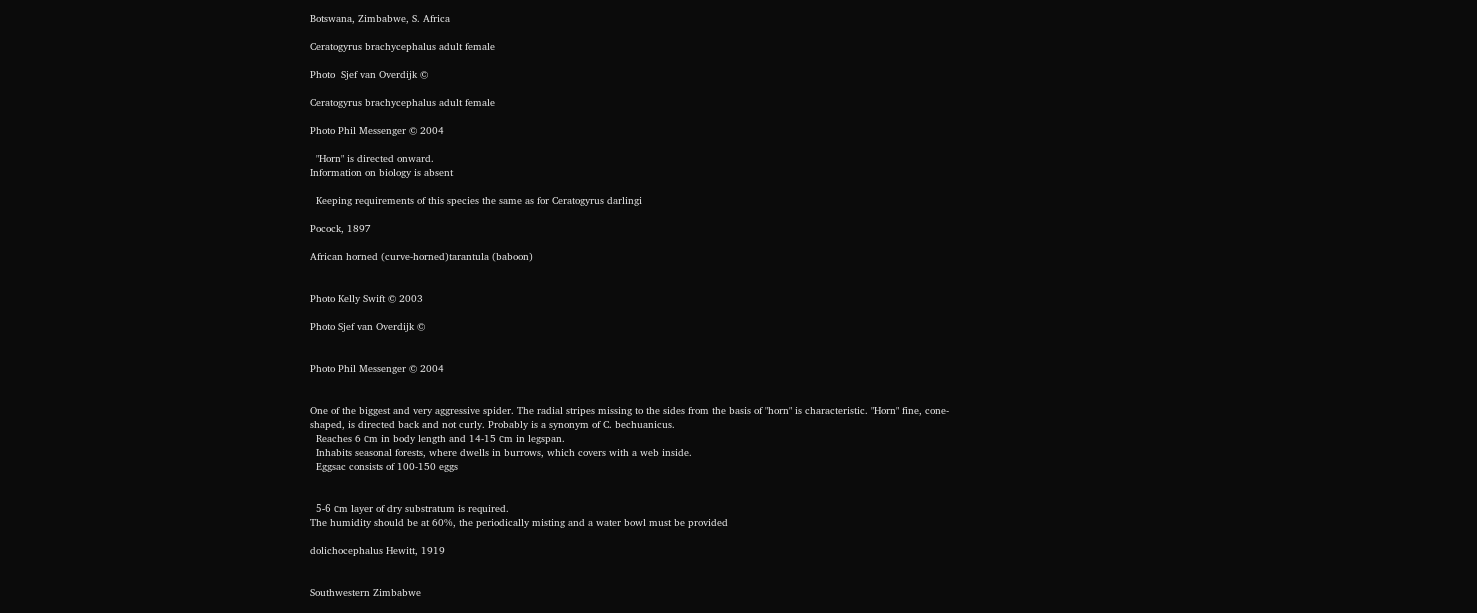Botswana, Zimbabwe, S. Africa

Ceratogyrus brachycephalus adult female

Photo  Sjef van Overdijk ©

Ceratogyrus brachycephalus adult female

Photo Phil Messenger © 2004

  "Horn" is directed onward.
Information on biology is absent

  Keeping requirements of this species the same as for Ceratogyrus darlingi

Pocock, 1897

African horned (curve-horned)tarantula (baboon)


Photo Kelly Swift © 2003

Photo Sjef van Overdijk ©


Photo Phil Messenger © 2004


One of the biggest and very aggressive spider. The radial stripes missing to the sides from the basis of "horn" is characteristic. "Horn" fine, cone-shaped, is directed back and not curly. Probably is a synonym of C. bechuanicus.
  Reaches 6 сm in body length and 14-15 сm in legspan.
  Inhabits seasonal forests, where dwells in burrows, which covers with a web inside.
  Eggsac consists of 100-150 eggs


  5-6 сm layer of dry substratum is required.
The humidity should be at 60%, the periodically misting and a water bowl must be provided

dolichocephalus Hewitt, 1919


Southwestern Zimbabwe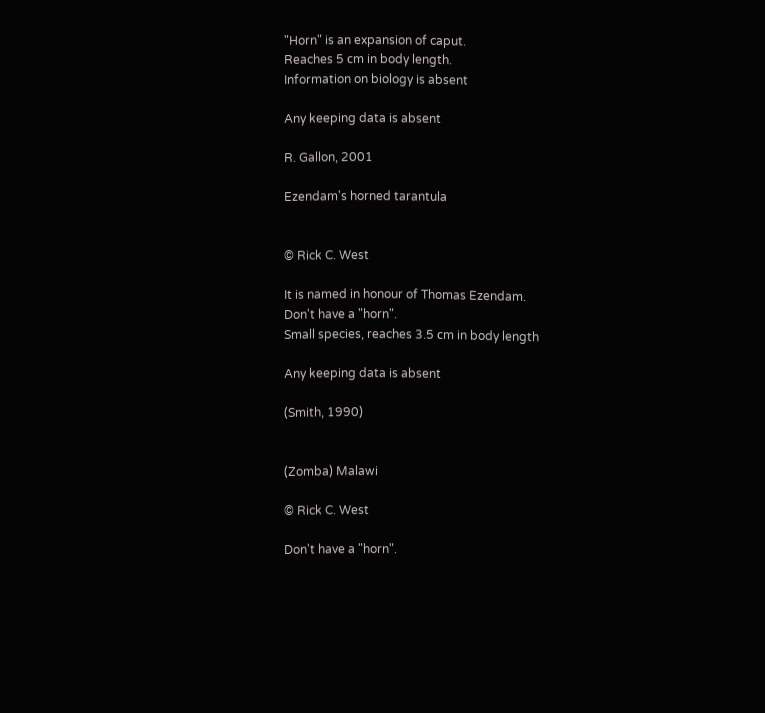"Horn" is an expansion of caput.
Reaches 5 сm in body length.
Information on biology is absent

Any keeping data is absent

R. Gallon, 2001

Ezendam's horned tarantula


© Rick C. West

It is named in honour of Thomas Ezendam.
Don't have a "horn".
Small species, reaches 3.5 сm in body length

Any keeping data is absent

(Smith, 1990)


(Zomba) Malawi

© Rick C. West

Don't have a "horn".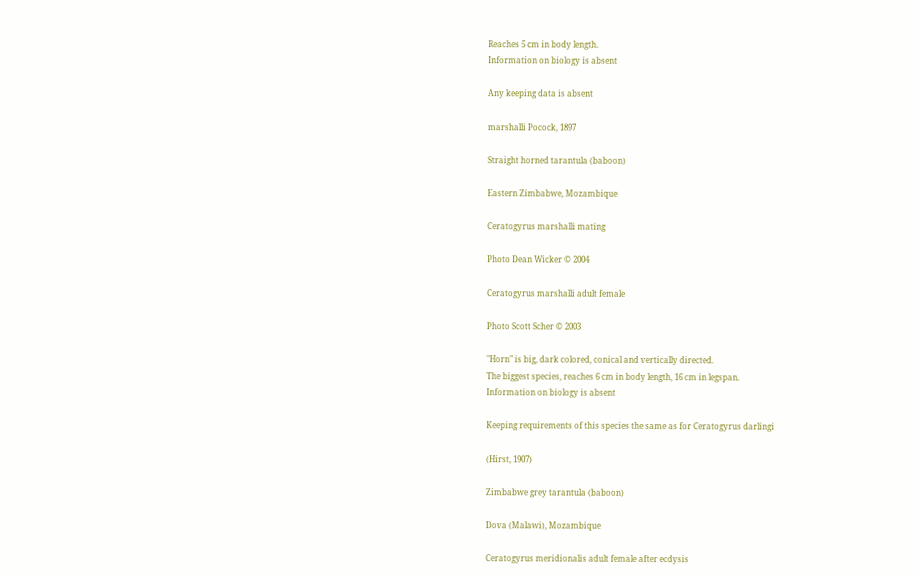Reaches 5 сm in body length.
Information on biology is absent

Any keeping data is absent

marshalli Pocock, 1897

Straight horned tarantula (baboon)

Eastern Zimbabwe, Mozambique

Ceratogyrus marshalli mating

Photo Dean Wicker © 2004

Ceratogyrus marshalli adult female

Photo Scott Scher © 2003

"Horn" is big, dark colored, conical and vertically directed.
The biggest species, reaches 6 cm in body length, 16 cm in legspan.
Information on biology is absent

Keeping requirements of this species the same as for Ceratogyrus darlingi

(Hirst, 1907)

Zimbabwe grey tarantula (baboon)

Dova (Malawi), Mozambique

Ceratogyrus meridionalis adult female after ecdysis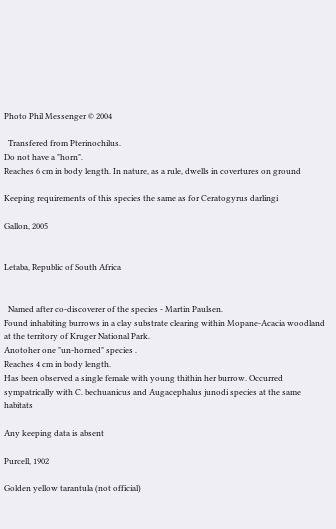Photo Phil Messenger © 2004

  Transfered from Pterinochilus.
Do not have a "horn".
Reaches 6 cm in body length. In nature, as a rule, dwells in covertures on ground

Keeping requirements of this species the same as for Ceratogyrus darlingi

Gallon, 2005


Letaba, Republic of South Africa


  Named after co-discoverer of the species - Martin Paulsen.
Found inhabiting burrows in a clay substrate clearing within Mopane-Acacia woodland at the territory of Kruger National Park.
Anotoher one "un-horned" species .
Reaches 4 cm in body length.
Has been observed a single female with young thithin her burrow. Occurred sympatrically with C. bechuanicus and Augacephalus junodi species at the same habitats

Any keeping data is absent

Purcell, 1902

Golden yellow tarantula (not official)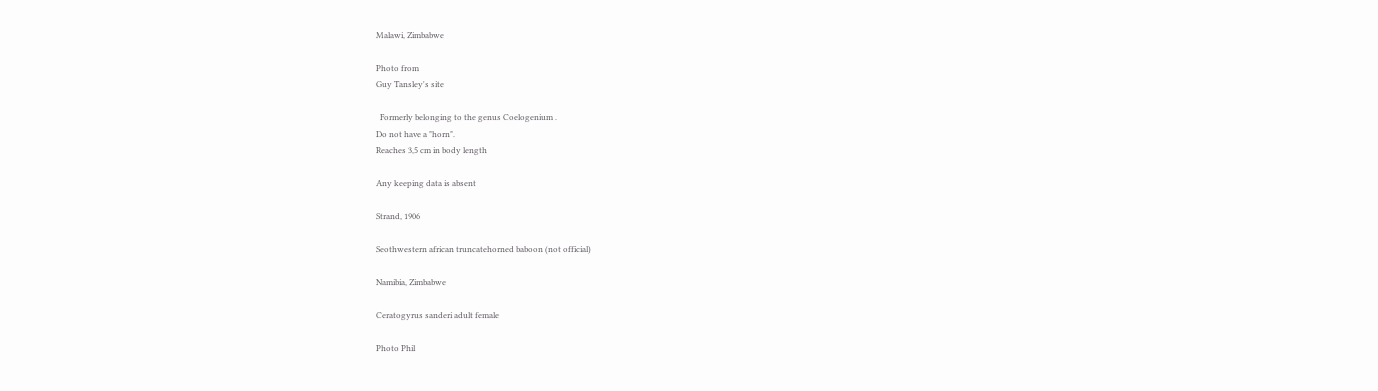Malawi, Zimbabwe

Photo from
Guy Tansley's site

  Formerly belonging to the genus Coelogenium .
Do not have a "horn".
Reaches 3,5 cm in body length

Any keeping data is absent

Strand, 1906

Seothwestern african truncatehorned baboon (not official)

Namibia, Zimbabwe

Ceratogyrus sanderi adult female

Photo Phil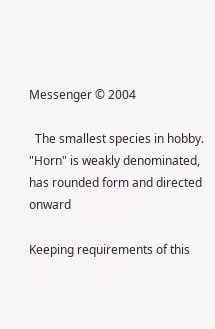Messenger © 2004

  The smallest species in hobby.
"Horn" is weakly denominated, has rounded form and directed onward

Keeping requirements of this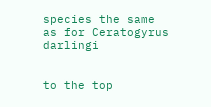species the same as for Ceratogyrus darlingi


to the top